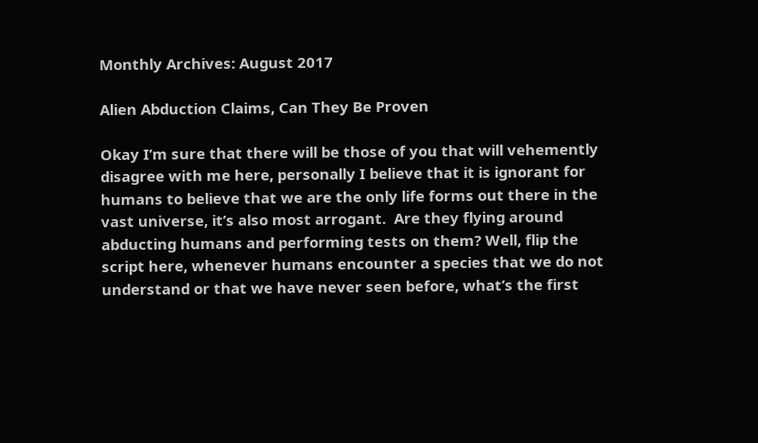Monthly Archives: August 2017

Alien Abduction Claims, Can They Be Proven

Okay I’m sure that there will be those of you that will vehemently disagree with me here, personally I believe that it is ignorant for humans to believe that we are the only life forms out there in the vast universe, it’s also most arrogant.  Are they flying around abducting humans and performing tests on them? Well, flip the script here, whenever humans encounter a species that we do not understand or that we have never seen before, what’s the first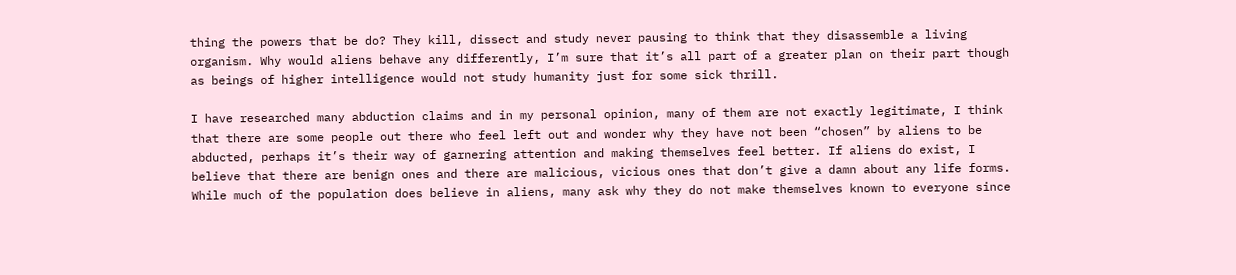thing the powers that be do? They kill, dissect and study never pausing to think that they disassemble a living organism. Why would aliens behave any differently, I’m sure that it’s all part of a greater plan on their part though as beings of higher intelligence would not study humanity just for some sick thrill.

I have researched many abduction claims and in my personal opinion, many of them are not exactly legitimate, I think that there are some people out there who feel left out and wonder why they have not been “chosen” by aliens to be abducted, perhaps it’s their way of garnering attention and making themselves feel better. If aliens do exist, I believe that there are benign ones and there are malicious, vicious ones that don’t give a damn about any life forms. While much of the population does believe in aliens, many ask why they do not make themselves known to everyone since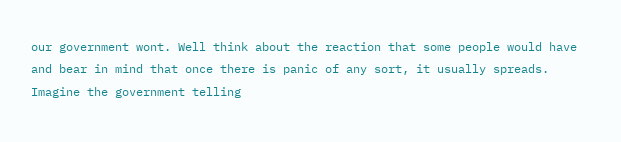our government wont. Well think about the reaction that some people would have and bear in mind that once there is panic of any sort, it usually spreads. Imagine the government telling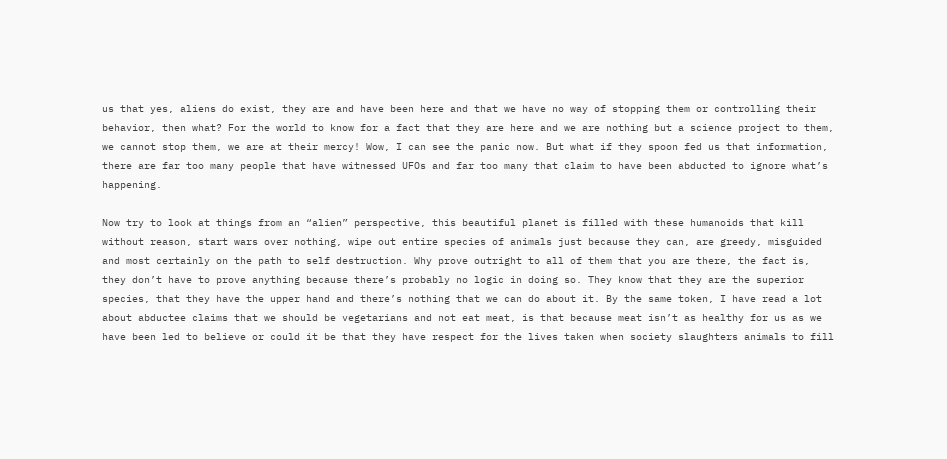us that yes, aliens do exist, they are and have been here and that we have no way of stopping them or controlling their behavior, then what? For the world to know for a fact that they are here and we are nothing but a science project to them, we cannot stop them, we are at their mercy! Wow, I can see the panic now. But what if they spoon fed us that information, there are far too many people that have witnessed UFOs and far too many that claim to have been abducted to ignore what’s happening.

Now try to look at things from an “alien” perspective, this beautiful planet is filled with these humanoids that kill without reason, start wars over nothing, wipe out entire species of animals just because they can, are greedy, misguided and most certainly on the path to self destruction. Why prove outright to all of them that you are there, the fact is, they don’t have to prove anything because there’s probably no logic in doing so. They know that they are the superior species, that they have the upper hand and there’s nothing that we can do about it. By the same token, I have read a lot about abductee claims that we should be vegetarians and not eat meat, is that because meat isn’t as healthy for us as we have been led to believe or could it be that they have respect for the lives taken when society slaughters animals to fill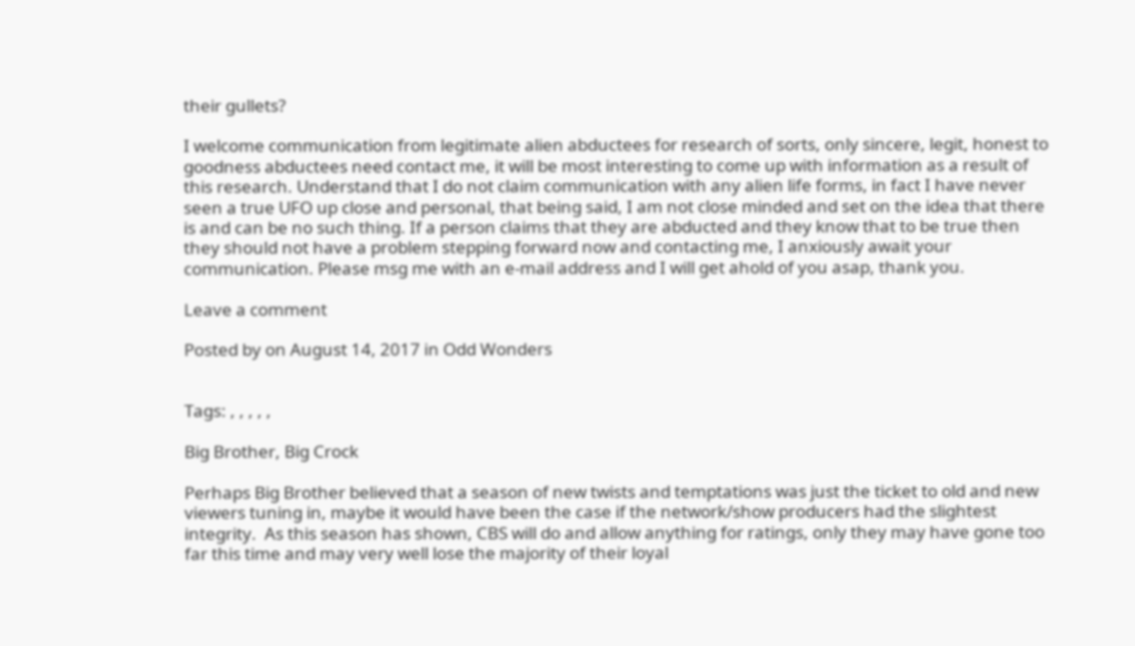their gullets?

I welcome communication from legitimate alien abductees for research of sorts, only sincere, legit, honest to goodness abductees need contact me, it will be most interesting to come up with information as a result of this research. Understand that I do not claim communication with any alien life forms, in fact I have never seen a true UFO up close and personal, that being said, I am not close minded and set on the idea that there is and can be no such thing. If a person claims that they are abducted and they know that to be true then they should not have a problem stepping forward now and contacting me, I anxiously await your communication. Please msg me with an e-mail address and I will get ahold of you asap, thank you.

Leave a comment

Posted by on August 14, 2017 in Odd Wonders


Tags: , , , , ,

Big Brother, Big Crock

Perhaps Big Brother believed that a season of new twists and temptations was just the ticket to old and new viewers tuning in, maybe it would have been the case if the network/show producers had the slightest integrity.  As this season has shown, CBS will do and allow anything for ratings, only they may have gone too far this time and may very well lose the majority of their loyal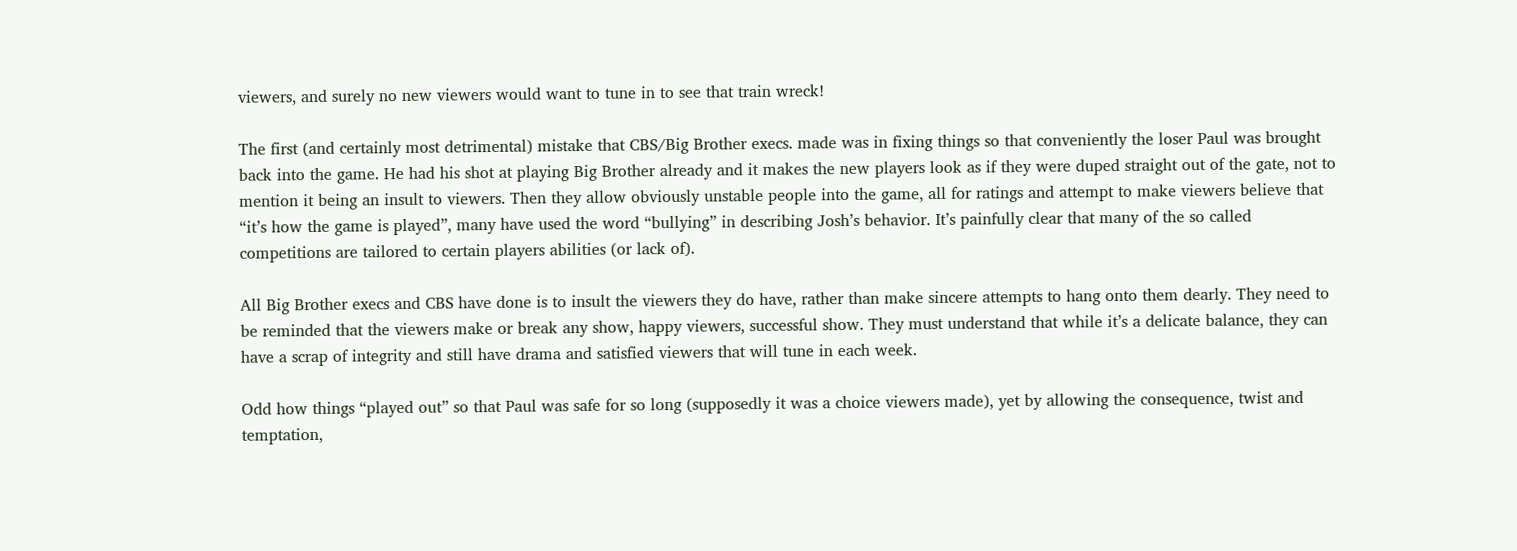viewers, and surely no new viewers would want to tune in to see that train wreck!

The first (and certainly most detrimental) mistake that CBS/Big Brother execs. made was in fixing things so that conveniently the loser Paul was brought back into the game. He had his shot at playing Big Brother already and it makes the new players look as if they were duped straight out of the gate, not to mention it being an insult to viewers. Then they allow obviously unstable people into the game, all for ratings and attempt to make viewers believe that “it’s how the game is played”, many have used the word “bullying” in describing Josh’s behavior. It’s painfully clear that many of the so called competitions are tailored to certain players abilities (or lack of).

All Big Brother execs and CBS have done is to insult the viewers they do have, rather than make sincere attempts to hang onto them dearly. They need to be reminded that the viewers make or break any show, happy viewers, successful show. They must understand that while it’s a delicate balance, they can have a scrap of integrity and still have drama and satisfied viewers that will tune in each week.

Odd how things “played out” so that Paul was safe for so long (supposedly it was a choice viewers made), yet by allowing the consequence, twist and temptation,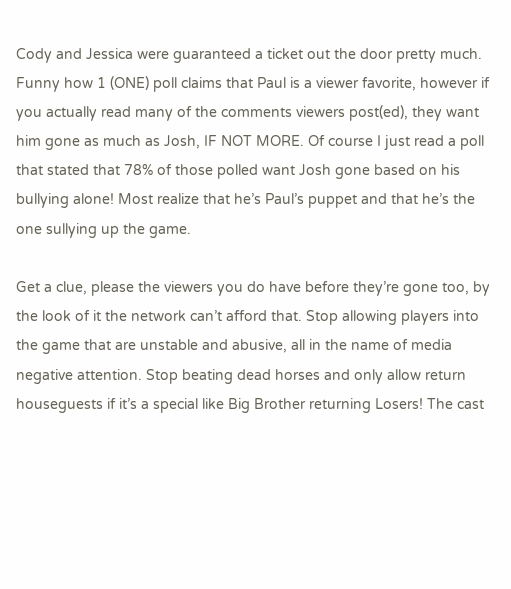Cody and Jessica were guaranteed a ticket out the door pretty much. Funny how 1 (ONE) poll claims that Paul is a viewer favorite, however if you actually read many of the comments viewers post(ed), they want him gone as much as Josh, IF NOT MORE. Of course I just read a poll that stated that 78% of those polled want Josh gone based on his bullying alone! Most realize that he’s Paul’s puppet and that he’s the one sullying up the game.

Get a clue, please the viewers you do have before they’re gone too, by the look of it the network can’t afford that. Stop allowing players into the game that are unstable and abusive, all in the name of media negative attention. Stop beating dead horses and only allow return houseguests if it’s a special like Big Brother returning Losers! The cast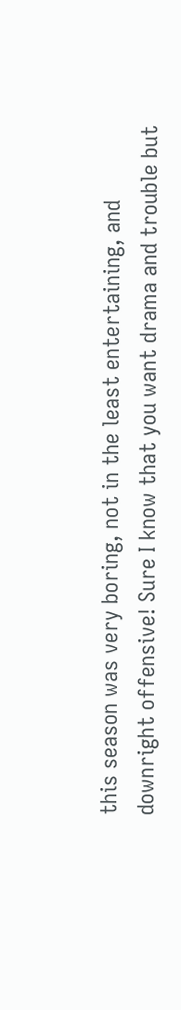this season was very boring, not in the least entertaining, and downright offensive! Sure I know that you want drama and trouble but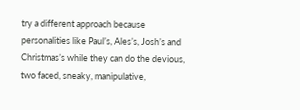try a different approach because personalities like Paul’s, Ales’s, Josh’s and Christmas’s while they can do the devious, two faced, sneaky, manipulative,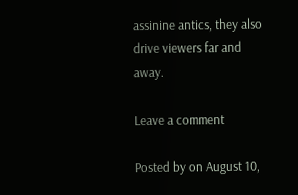assinine antics, they also drive viewers far and away.

Leave a comment

Posted by on August 10,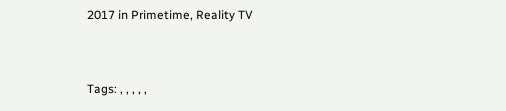2017 in Primetime, Reality TV


Tags: , , , , ,